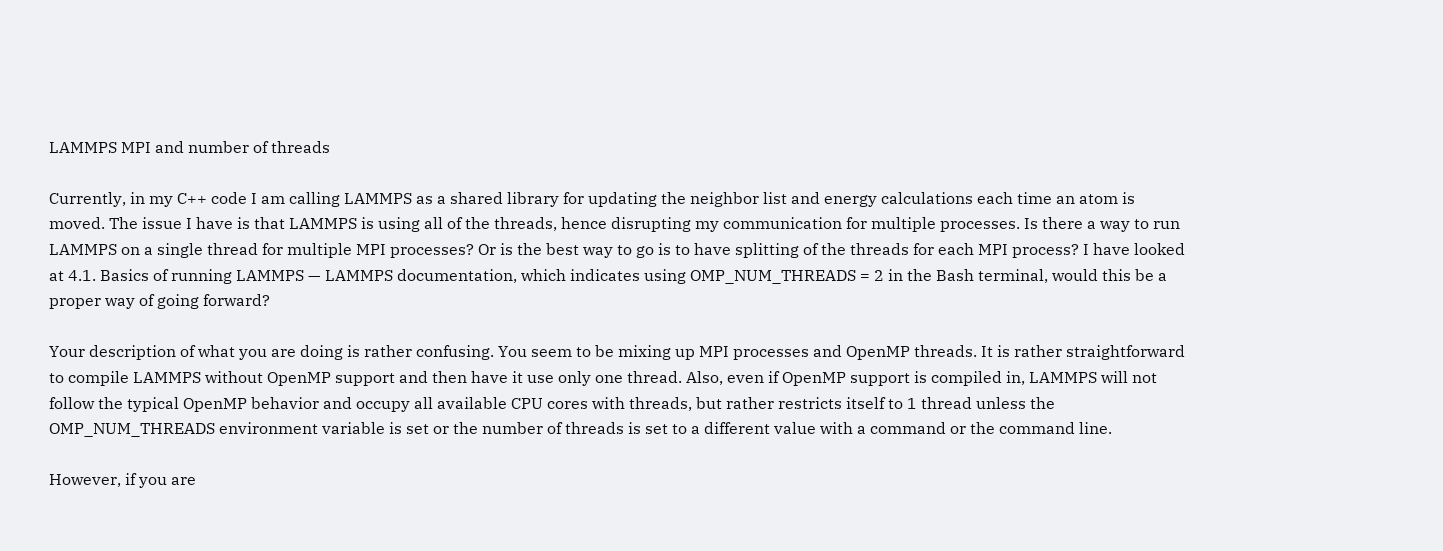LAMMPS MPI and number of threads

Currently, in my C++ code I am calling LAMMPS as a shared library for updating the neighbor list and energy calculations each time an atom is moved. The issue I have is that LAMMPS is using all of the threads, hence disrupting my communication for multiple processes. Is there a way to run LAMMPS on a single thread for multiple MPI processes? Or is the best way to go is to have splitting of the threads for each MPI process? I have looked at 4.1. Basics of running LAMMPS — LAMMPS documentation, which indicates using OMP_NUM_THREADS = 2 in the Bash terminal, would this be a proper way of going forward?

Your description of what you are doing is rather confusing. You seem to be mixing up MPI processes and OpenMP threads. It is rather straightforward to compile LAMMPS without OpenMP support and then have it use only one thread. Also, even if OpenMP support is compiled in, LAMMPS will not follow the typical OpenMP behavior and occupy all available CPU cores with threads, but rather restricts itself to 1 thread unless the OMP_NUM_THREADS environment variable is set or the number of threads is set to a different value with a command or the command line.

However, if you are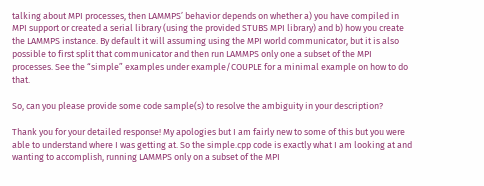talking about MPI processes, then LAMMPS’ behavior depends on whether a) you have compiled in MPI support or created a serial library (using the provided STUBS MPI library) and b) how you create the LAMMPS instance. By default it will assuming using the MPI world communicator, but it is also possible to first split that communicator and then run LAMMPS only one a subset of the MPI processes. See the “simple” examples under example/COUPLE for a minimal example on how to do that.

So, can you please provide some code sample(s) to resolve the ambiguity in your description?

Thank you for your detailed response! My apologies but I am fairly new to some of this but you were able to understand where I was getting at. So the simple.cpp code is exactly what I am looking at and wanting to accomplish, running LAMMPS only on a subset of the MPI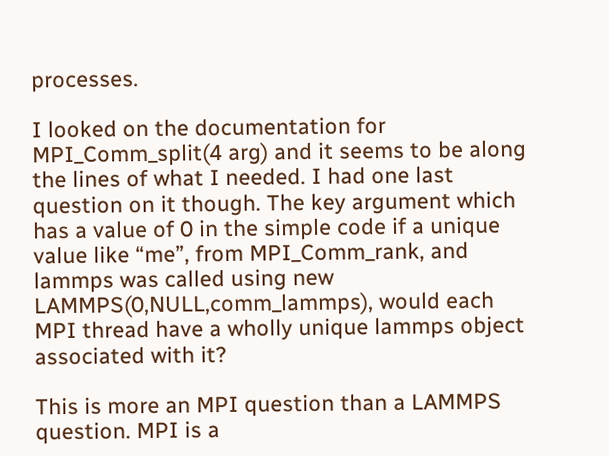processes.

I looked on the documentation for MPI_Comm_split(4 arg) and it seems to be along the lines of what I needed. I had one last question on it though. The key argument which has a value of 0 in the simple code if a unique value like “me”, from MPI_Comm_rank, and lammps was called using new LAMMPS(0,NULL,comm_lammps), would each MPI thread have a wholly unique lammps object associated with it?

This is more an MPI question than a LAMMPS question. MPI is a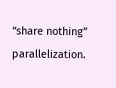“share nothing” parallelization.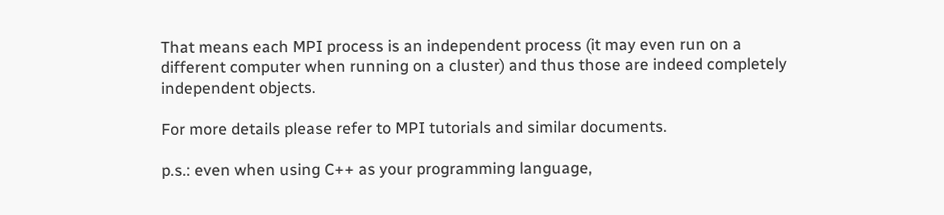That means each MPI process is an independent process (it may even run on a different computer when running on a cluster) and thus those are indeed completely independent objects.

For more details please refer to MPI tutorials and similar documents.

p.s.: even when using C++ as your programming language,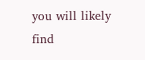you will likely find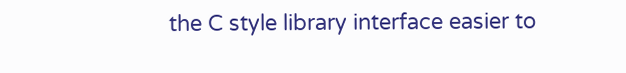the C style library interface easier to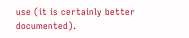use (it is certainly better documented).